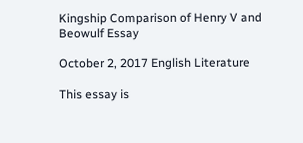Kingship Comparison of Henry V and Beowulf Essay

October 2, 2017 English Literature

This essay is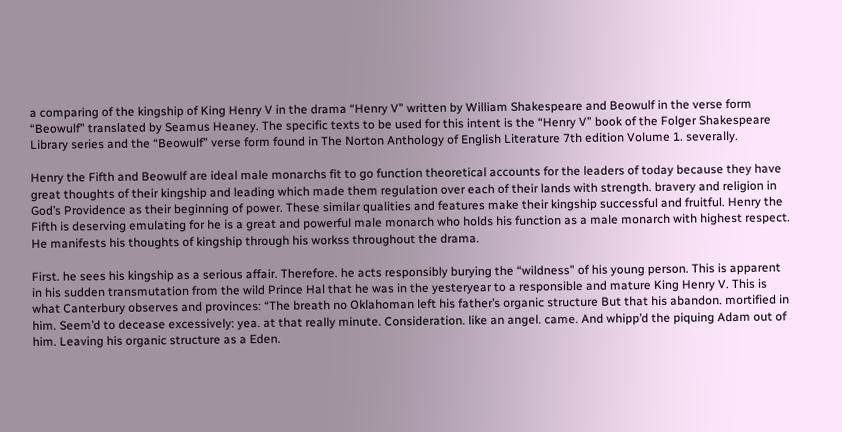a comparing of the kingship of King Henry V in the drama “Henry V” written by William Shakespeare and Beowulf in the verse form “Beowulf” translated by Seamus Heaney. The specific texts to be used for this intent is the “Henry V” book of the Folger Shakespeare Library series and the “Beowulf” verse form found in The Norton Anthology of English Literature 7th edition Volume 1. severally.

Henry the Fifth and Beowulf are ideal male monarchs fit to go function theoretical accounts for the leaders of today because they have great thoughts of their kingship and leading which made them regulation over each of their lands with strength. bravery and religion in God’s Providence as their beginning of power. These similar qualities and features make their kingship successful and fruitful. Henry the Fifth is deserving emulating for he is a great and powerful male monarch who holds his function as a male monarch with highest respect. He manifests his thoughts of kingship through his workss throughout the drama.

First. he sees his kingship as a serious affair. Therefore. he acts responsibly burying the “wildness” of his young person. This is apparent in his sudden transmutation from the wild Prince Hal that he was in the yesteryear to a responsible and mature King Henry V. This is what Canterbury observes and provinces: “The breath no Oklahoman left his father’s organic structure But that his abandon. mortified in him. Seem’d to decease excessively: yea. at that really minute. Consideration. like an angel. came. And whipp’d the piquing Adam out of him. Leaving his organic structure as a Eden.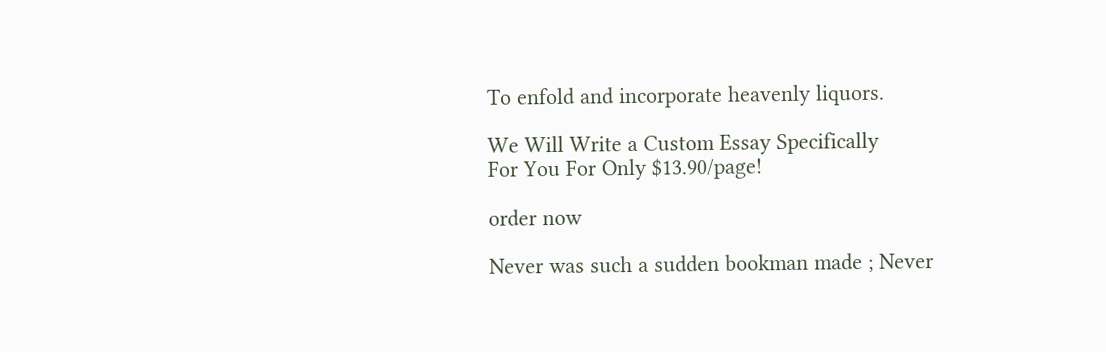To enfold and incorporate heavenly liquors.

We Will Write a Custom Essay Specifically
For You For Only $13.90/page!

order now

Never was such a sudden bookman made ; Never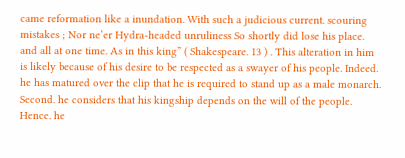came reformation like a inundation. With such a judicious current. scouring mistakes ; Nor ne’er Hydra-headed unruliness So shortly did lose his place. and all at one time. As in this king” ( Shakespeare. 13 ) . This alteration in him is likely because of his desire to be respected as a swayer of his people. Indeed. he has matured over the clip that he is required to stand up as a male monarch. Second. he considers that his kingship depends on the will of the people. Hence. he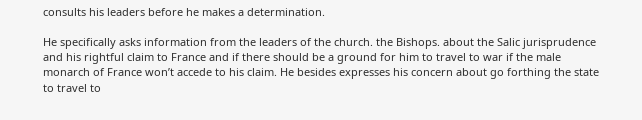consults his leaders before he makes a determination.

He specifically asks information from the leaders of the church. the Bishops. about the Salic jurisprudence and his rightful claim to France and if there should be a ground for him to travel to war if the male monarch of France won’t accede to his claim. He besides expresses his concern about go forthing the state to travel to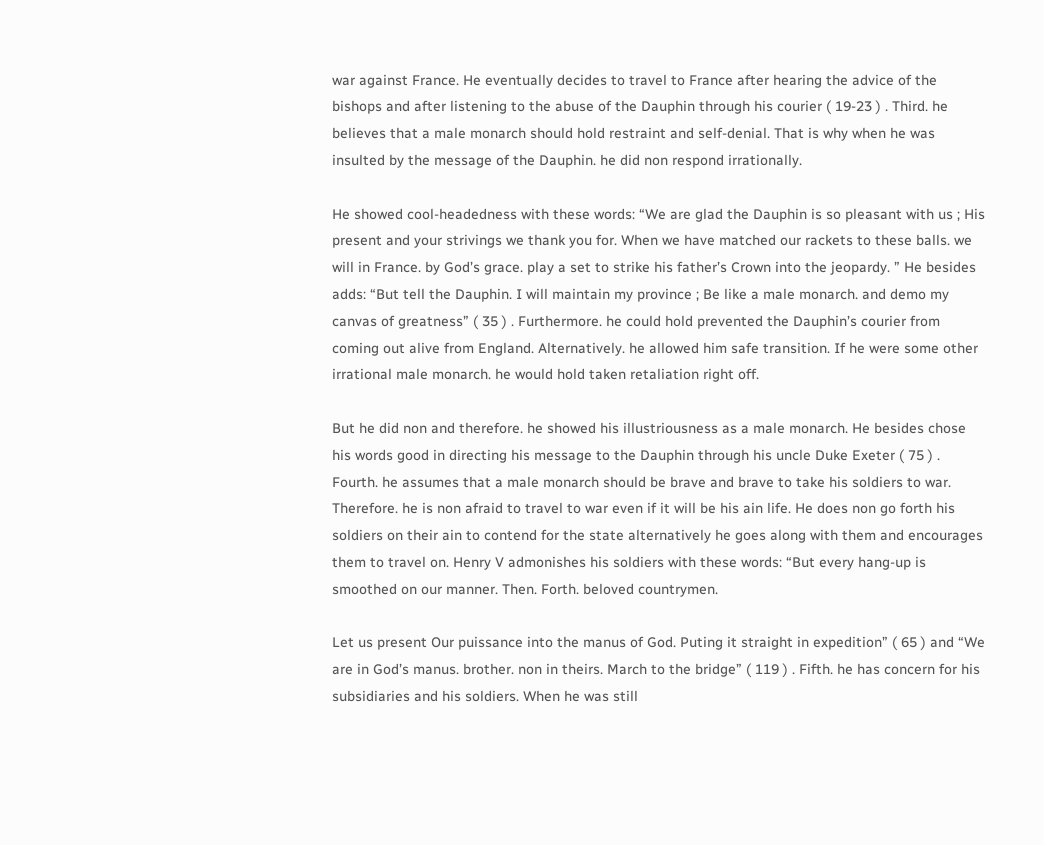war against France. He eventually decides to travel to France after hearing the advice of the bishops and after listening to the abuse of the Dauphin through his courier ( 19-23 ) . Third. he believes that a male monarch should hold restraint and self-denial. That is why when he was insulted by the message of the Dauphin. he did non respond irrationally.

He showed cool-headedness with these words: “We are glad the Dauphin is so pleasant with us ; His present and your strivings we thank you for. When we have matched our rackets to these balls. we will in France. by God’s grace. play a set to strike his father’s Crown into the jeopardy. ” He besides adds: “But tell the Dauphin. I will maintain my province ; Be like a male monarch. and demo my canvas of greatness” ( 35 ) . Furthermore. he could hold prevented the Dauphin’s courier from coming out alive from England. Alternatively. he allowed him safe transition. If he were some other irrational male monarch. he would hold taken retaliation right off.

But he did non and therefore. he showed his illustriousness as a male monarch. He besides chose his words good in directing his message to the Dauphin through his uncle Duke Exeter ( 75 ) . Fourth. he assumes that a male monarch should be brave and brave to take his soldiers to war. Therefore. he is non afraid to travel to war even if it will be his ain life. He does non go forth his soldiers on their ain to contend for the state alternatively he goes along with them and encourages them to travel on. Henry V admonishes his soldiers with these words: “But every hang-up is smoothed on our manner. Then. Forth. beloved countrymen.

Let us present Our puissance into the manus of God. Puting it straight in expedition” ( 65 ) and “We are in God’s manus. brother. non in theirs. March to the bridge” ( 119 ) . Fifth. he has concern for his subsidiaries and his soldiers. When he was still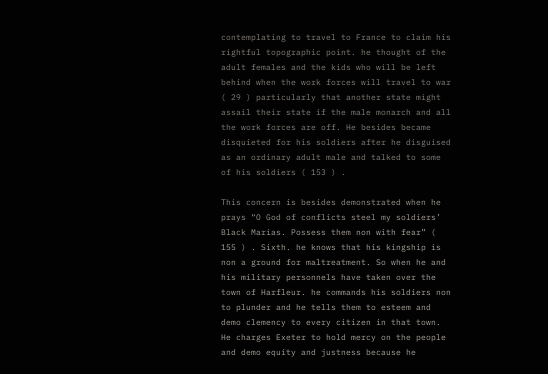contemplating to travel to France to claim his rightful topographic point. he thought of the adult females and the kids who will be left behind when the work forces will travel to war ( 29 ) particularly that another state might assail their state if the male monarch and all the work forces are off. He besides became disquieted for his soldiers after he disguised as an ordinary adult male and talked to some of his soldiers ( 153 ) .

This concern is besides demonstrated when he prays “O God of conflicts steel my soldiers’ Black Marias. Possess them non with fear” ( 155 ) . Sixth. he knows that his kingship is non a ground for maltreatment. So when he and his military personnels have taken over the town of Harfleur. he commands his soldiers non to plunder and he tells them to esteem and demo clemency to every citizen in that town. He charges Exeter to hold mercy on the people and demo equity and justness because he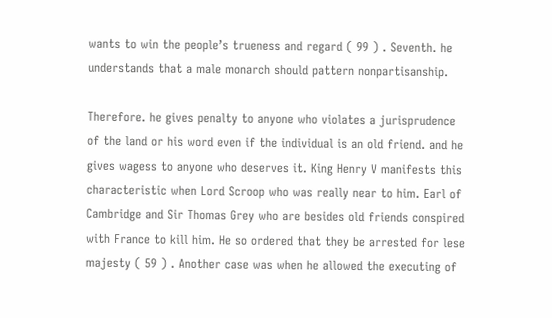wants to win the people’s trueness and regard ( 99 ) . Seventh. he understands that a male monarch should pattern nonpartisanship.

Therefore. he gives penalty to anyone who violates a jurisprudence of the land or his word even if the individual is an old friend. and he gives wagess to anyone who deserves it. King Henry V manifests this characteristic when Lord Scroop who was really near to him. Earl of Cambridge and Sir Thomas Grey who are besides old friends conspired with France to kill him. He so ordered that they be arrested for lese majesty ( 59 ) . Another case was when he allowed the executing of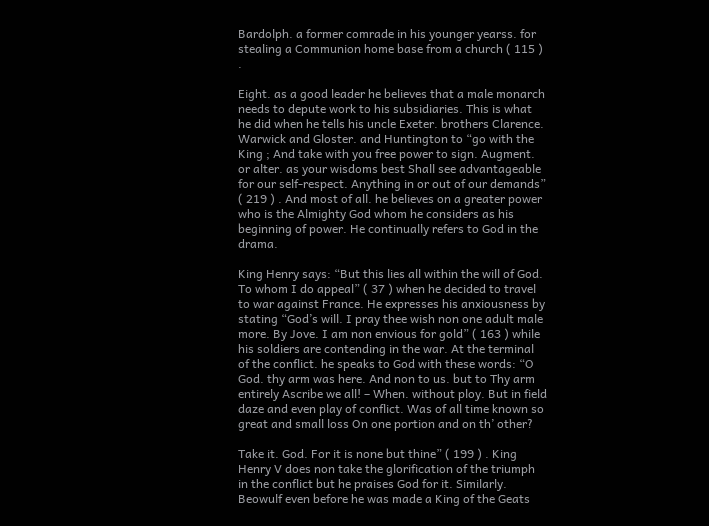Bardolph. a former comrade in his younger yearss. for stealing a Communion home base from a church ( 115 ) .

Eight. as a good leader he believes that a male monarch needs to depute work to his subsidiaries. This is what he did when he tells his uncle Exeter. brothers Clarence. Warwick and Gloster. and Huntington to “go with the King ; And take with you free power to sign. Augment. or alter. as your wisdoms best Shall see advantageable for our self-respect. Anything in or out of our demands” ( 219 ) . And most of all. he believes on a greater power who is the Almighty God whom he considers as his beginning of power. He continually refers to God in the drama.

King Henry says: “But this lies all within the will of God. To whom I do appeal” ( 37 ) when he decided to travel to war against France. He expresses his anxiousness by stating “God’s will. I pray thee wish non one adult male more. By Jove. I am non envious for gold” ( 163 ) while his soldiers are contending in the war. At the terminal of the conflict. he speaks to God with these words: “O God. thy arm was here. And non to us. but to Thy arm entirely Ascribe we all! – When. without ploy. But in field daze and even play of conflict. Was of all time known so great and small loss On one portion and on th’ other?

Take it. God. For it is none but thine” ( 199 ) . King Henry V does non take the glorification of the triumph in the conflict but he praises God for it. Similarly. Beowulf even before he was made a King of the Geats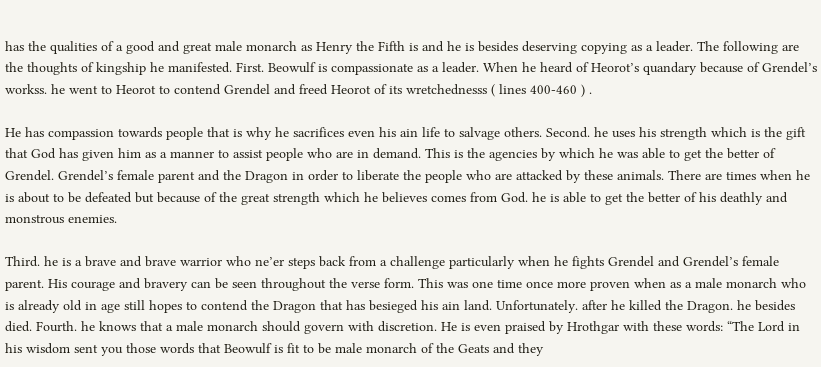has the qualities of a good and great male monarch as Henry the Fifth is and he is besides deserving copying as a leader. The following are the thoughts of kingship he manifested. First. Beowulf is compassionate as a leader. When he heard of Heorot’s quandary because of Grendel’s workss. he went to Heorot to contend Grendel and freed Heorot of its wretchednesss ( lines 400-460 ) .

He has compassion towards people that is why he sacrifices even his ain life to salvage others. Second. he uses his strength which is the gift that God has given him as a manner to assist people who are in demand. This is the agencies by which he was able to get the better of Grendel. Grendel’s female parent and the Dragon in order to liberate the people who are attacked by these animals. There are times when he is about to be defeated but because of the great strength which he believes comes from God. he is able to get the better of his deathly and monstrous enemies.

Third. he is a brave and brave warrior who ne’er steps back from a challenge particularly when he fights Grendel and Grendel’s female parent. His courage and bravery can be seen throughout the verse form. This was one time once more proven when as a male monarch who is already old in age still hopes to contend the Dragon that has besieged his ain land. Unfortunately. after he killed the Dragon. he besides died. Fourth. he knows that a male monarch should govern with discretion. He is even praised by Hrothgar with these words: “The Lord in his wisdom sent you those words that Beowulf is fit to be male monarch of the Geats and they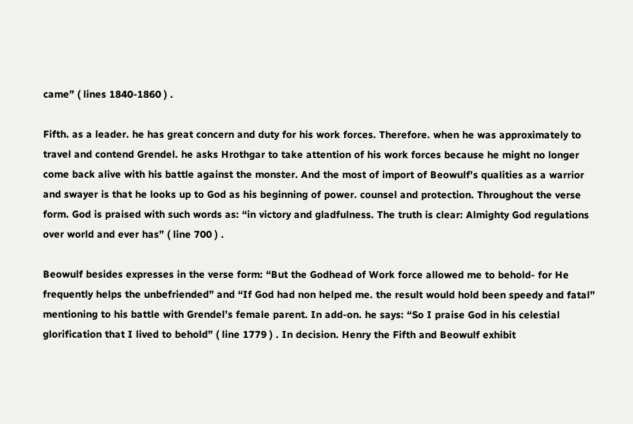came” ( lines 1840-1860 ) .

Fifth. as a leader. he has great concern and duty for his work forces. Therefore. when he was approximately to travel and contend Grendel. he asks Hrothgar to take attention of his work forces because he might no longer come back alive with his battle against the monster. And the most of import of Beowulf’s qualities as a warrior and swayer is that he looks up to God as his beginning of power. counsel and protection. Throughout the verse form. God is praised with such words as: “in victory and gladfulness. The truth is clear: Almighty God regulations over world and ever has” ( line 700 ) .

Beowulf besides expresses in the verse form: “But the Godhead of Work force allowed me to behold- for He frequently helps the unbefriended” and “If God had non helped me. the result would hold been speedy and fatal” mentioning to his battle with Grendel’s female parent. In add-on. he says: “So I praise God in his celestial glorification that I lived to behold” ( line 1779 ) . In decision. Henry the Fifth and Beowulf exhibit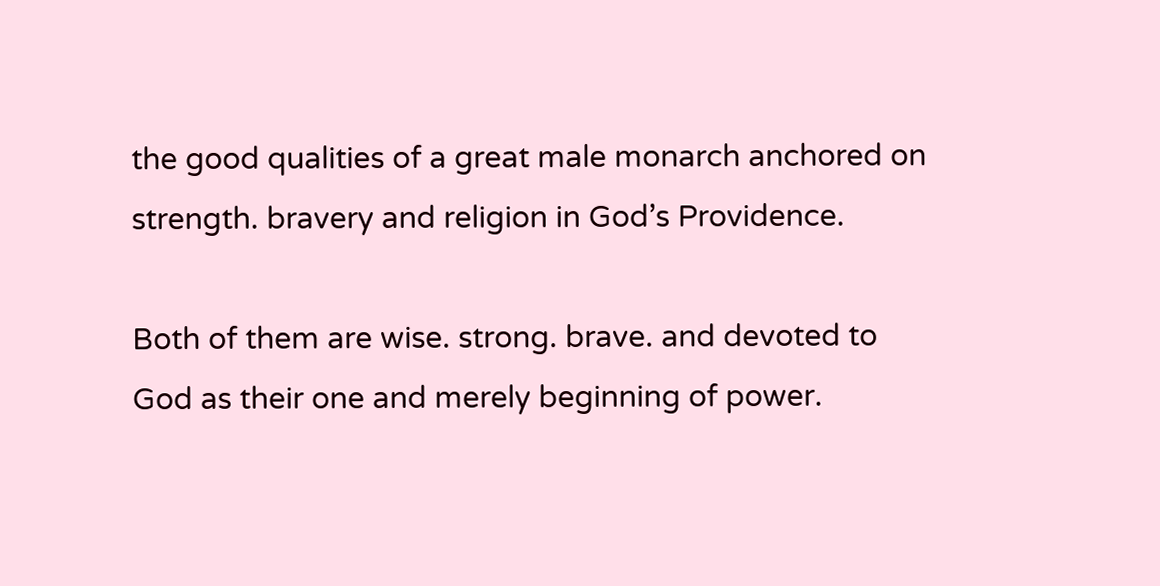the good qualities of a great male monarch anchored on strength. bravery and religion in God’s Providence.

Both of them are wise. strong. brave. and devoted to God as their one and merely beginning of power.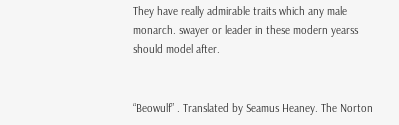They have really admirable traits which any male monarch. swayer or leader in these modern yearss should model after.


“Beowulf” . Translated by Seamus Heaney. The Norton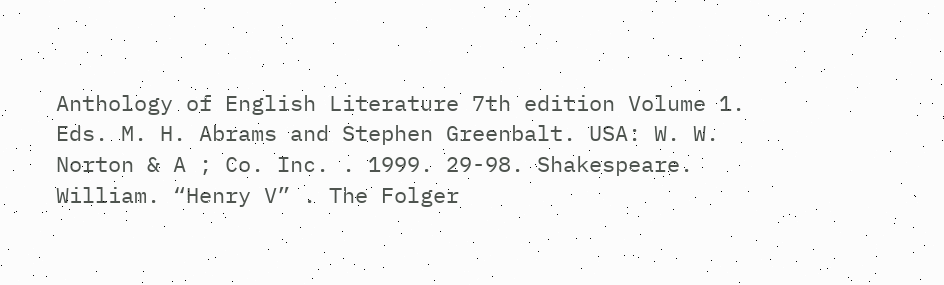Anthology of English Literature 7th edition Volume 1. Eds. M. H. Abrams and Stephen Greenbalt. USA: W. W. Norton & A ; Co. Inc. . 1999. 29-98. Shakespeare. William. “Henry V” . The Folger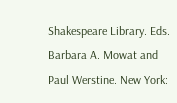Shakespeare Library. Eds. Barbara A. Mowat and Paul Werstine. New York: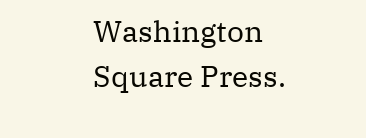Washington Square Press.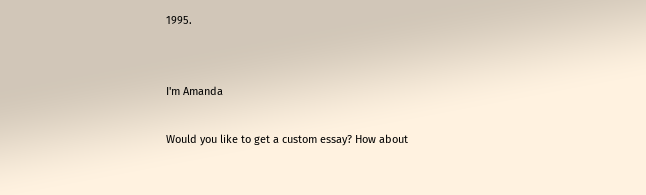1995.


I'm Amanda

Would you like to get a custom essay? How about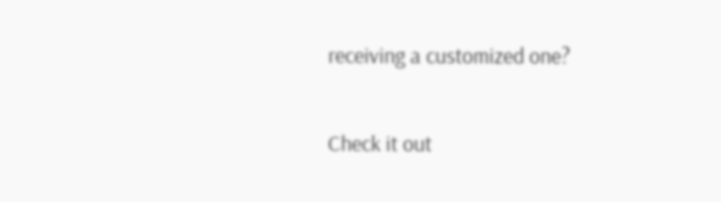receiving a customized one?

Check it out